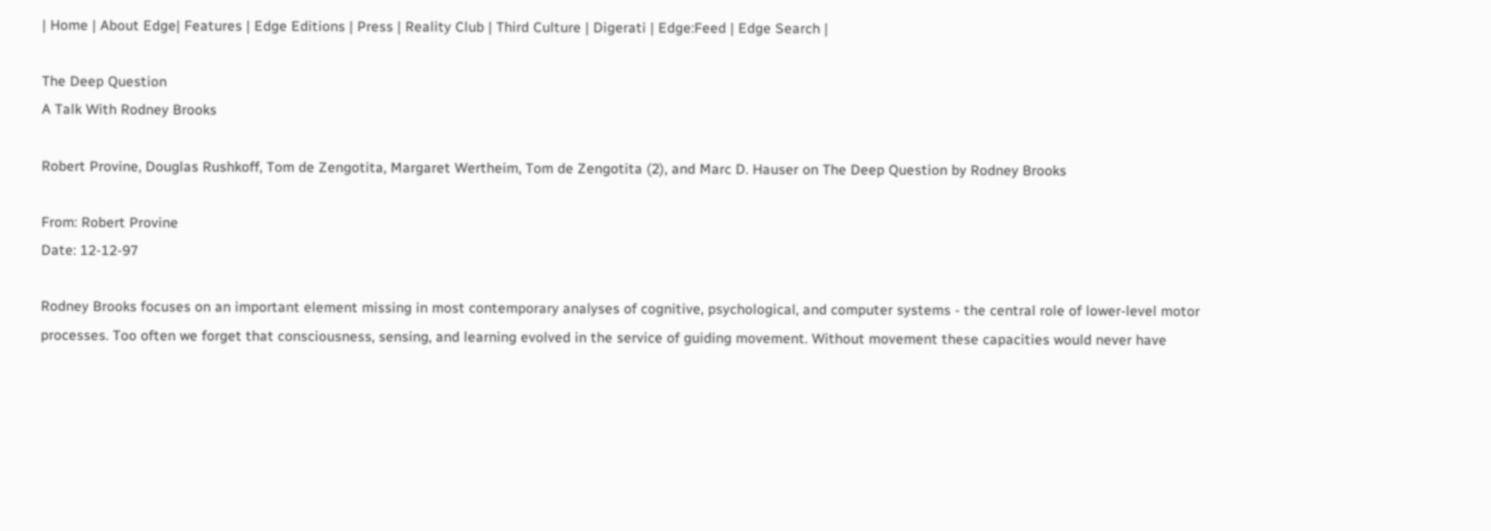| Home | About Edge| Features | Edge Editions | Press | Reality Club | Third Culture | Digerati | Edge:Feed | Edge Search |

The Deep Question
A Talk With Rodney Brooks

Robert Provine, Douglas Rushkoff, Tom de Zengotita, Margaret Wertheim, Tom de Zengotita (2), and Marc D. Hauser on The Deep Question by Rodney Brooks

From: Robert Provine
Date: 12-12-97

Rodney Brooks focuses on an important element missing in most contemporary analyses of cognitive, psychological, and computer systems - the central role of lower-level motor processes. Too often we forget that consciousness, sensing, and learning evolved in the service of guiding movement. Without movement these capacities would never have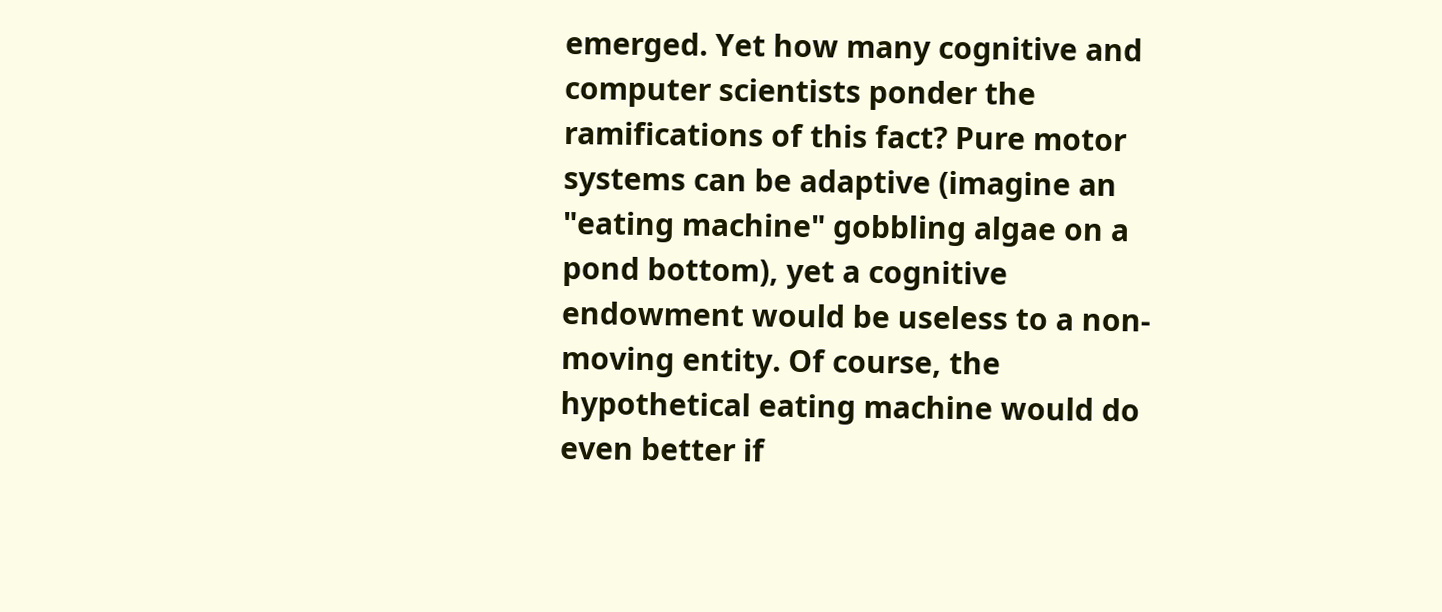emerged. Yet how many cognitive and computer scientists ponder the ramifications of this fact? Pure motor systems can be adaptive (imagine an "eating machine" gobbling algae on a pond bottom), yet a cognitive endowment would be useless to a non-moving entity. Of course, the hypothetical eating machine would do even better if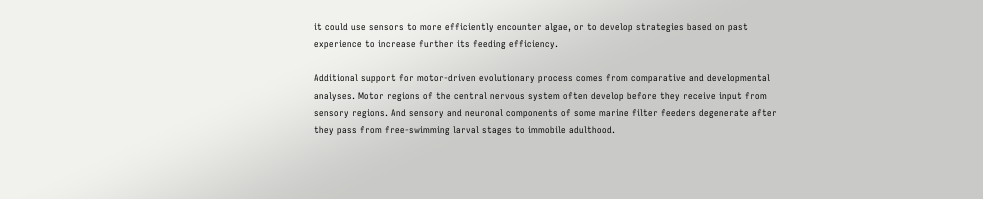it could use sensors to more efficiently encounter algae, or to develop strategies based on past experience to increase further its feeding efficiency.

Additional support for motor-driven evolutionary process comes from comparative and developmental analyses. Motor regions of the central nervous system often develop before they receive input from sensory regions. And sensory and neuronal components of some marine filter feeders degenerate after they pass from free-swimming larval stages to immobile adulthood.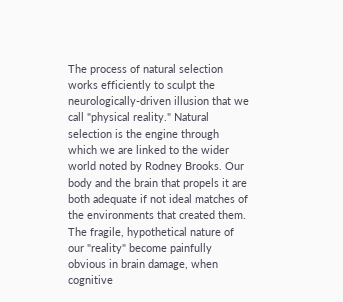The process of natural selection works efficiently to sculpt the neurologically-driven illusion that we call "physical reality." Natural selection is the engine through which we are linked to the wider world noted by Rodney Brooks. Our body and the brain that propels it are both adequate if not ideal matches of the environments that created them. The fragile, hypothetical nature of our "reality" become painfully obvious in brain damage, when cognitive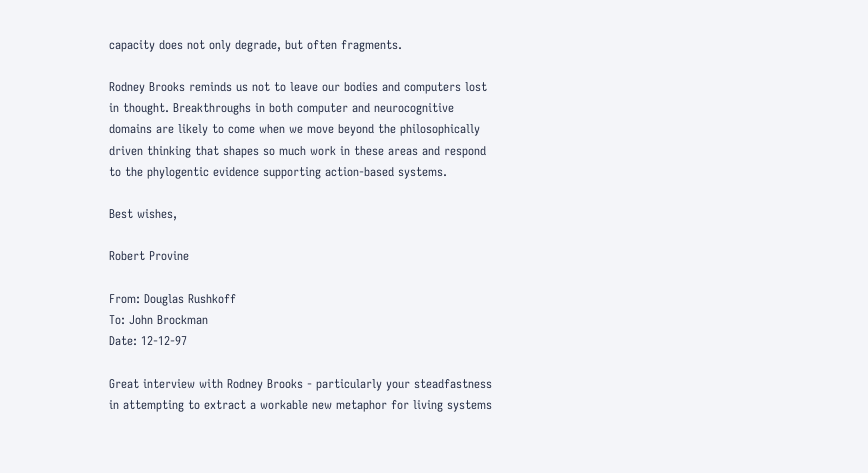capacity does not only degrade, but often fragments.

Rodney Brooks reminds us not to leave our bodies and computers lost in thought. Breakthroughs in both computer and neurocognitive domains are likely to come when we move beyond the philosophically driven thinking that shapes so much work in these areas and respond to the phylogentic evidence supporting action-based systems.

Best wishes,

Robert Provine

From: Douglas Rushkoff
To: John Brockman
Date: 12-12-97

Great interview with Rodney Brooks - particularly your steadfastness in attempting to extract a workable new metaphor for living systems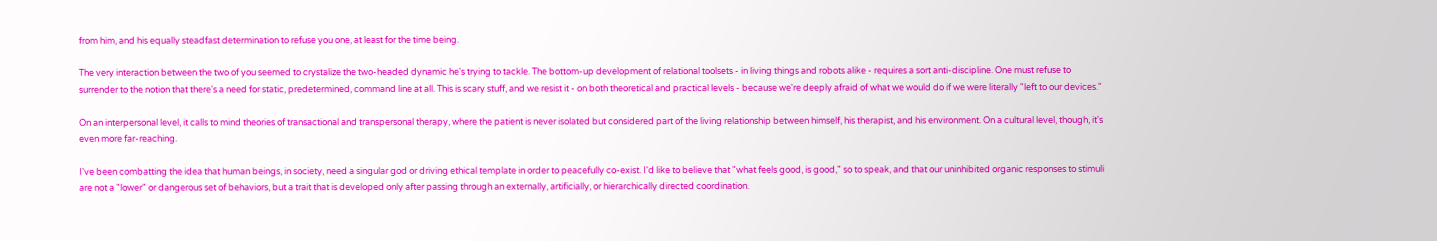from him, and his equally steadfast determination to refuse you one, at least for the time being.

The very interaction between the two of you seemed to crystalize the two-headed dynamic he's trying to tackle. The bottom-up development of relational toolsets - in living things and robots alike - requires a sort anti-discipline. One must refuse to surrender to the notion that there's a need for static, predetermined, command line at all. This is scary stuff, and we resist it - on both theoretical and practical levels - because we're deeply afraid of what we would do if we were literally "left to our devices."

On an interpersonal level, it calls to mind theories of transactional and transpersonal therapy, where the patient is never isolated but considered part of the living relationship between himself, his therapist, and his environment. On a cultural level, though, it's even more far-reaching.

I've been combatting the idea that human beings, in society, need a singular god or driving ethical template in order to peacefully co-exist. I'd like to believe that "what feels good, is good," so to speak, and that our uninhibited organic responses to stimuli are not a "lower" or dangerous set of behaviors, but a trait that is developed only after passing through an externally, artificially, or hierarchically directed coordination.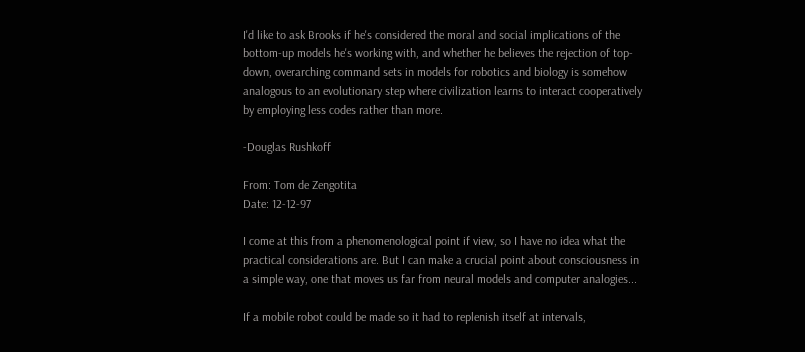I'd like to ask Brooks if he's considered the moral and social implications of the bottom-up models he's working with, and whether he believes the rejection of top-down, overarching command sets in models for robotics and biology is somehow analogous to an evolutionary step where civilization learns to interact cooperatively by employing less codes rather than more.

-Douglas Rushkoff

From: Tom de Zengotita
Date: 12-12-97

I come at this from a phenomenological point if view, so I have no idea what the practical considerations are. But I can make a crucial point about consciousness in a simple way, one that moves us far from neural models and computer analogies...

If a mobile robot could be made so it had to replenish itself at intervals,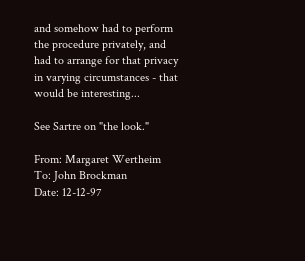and somehow had to perform the procedure privately, and had to arrange for that privacy in varying circumstances - that would be interesting...

See Sartre on "the look."

From: Margaret Wertheim
To: John Brockman
Date: 12-12-97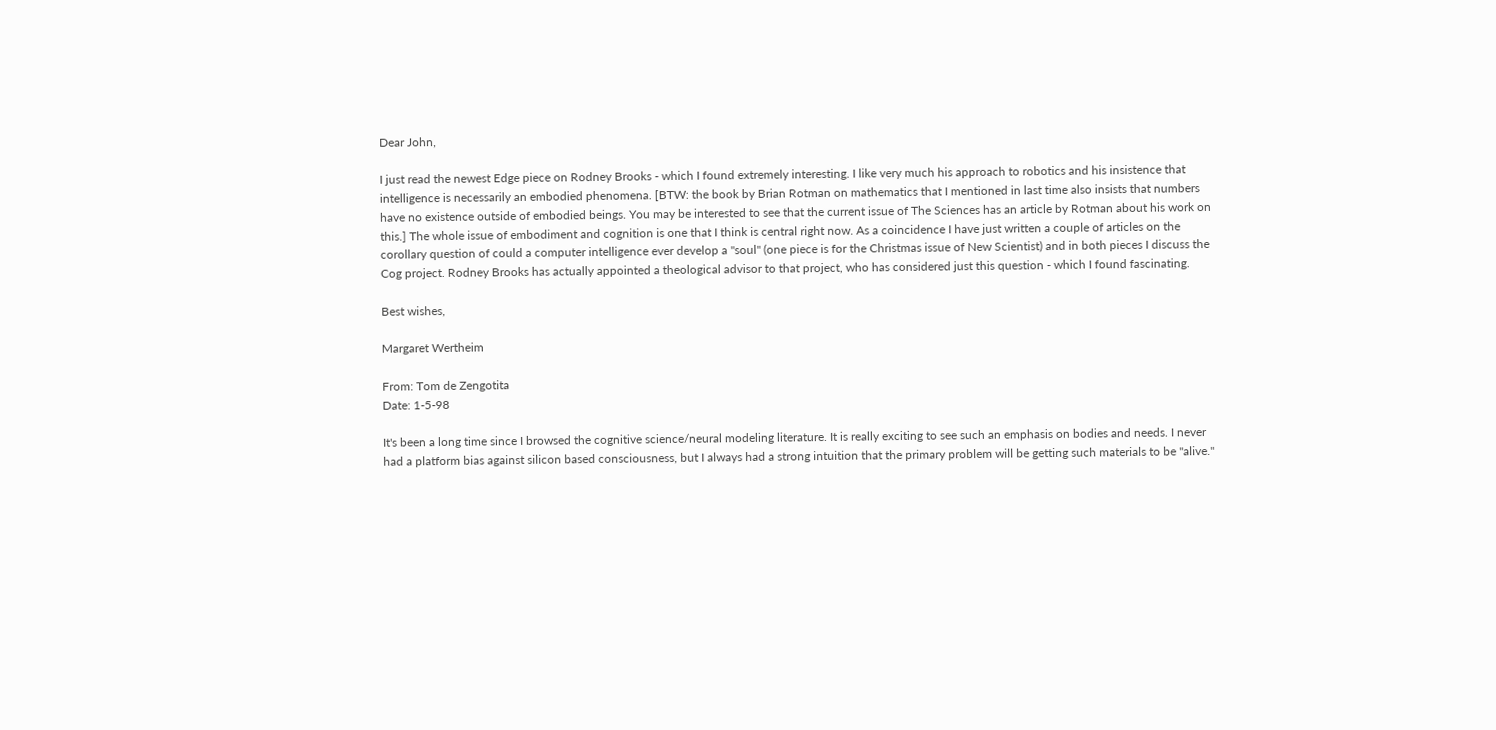Dear John,

I just read the newest Edge piece on Rodney Brooks - which I found extremely interesting. I like very much his approach to robotics and his insistence that intelligence is necessarily an embodied phenomena. [BTW: the book by Brian Rotman on mathematics that I mentioned in last time also insists that numbers have no existence outside of embodied beings. You may be interested to see that the current issue of The Sciences has an article by Rotman about his work on this.] The whole issue of embodiment and cognition is one that I think is central right now. As a coincidence I have just written a couple of articles on the corollary question of could a computer intelligence ever develop a "soul" (one piece is for the Christmas issue of New Scientist) and in both pieces I discuss the Cog project. Rodney Brooks has actually appointed a theological advisor to that project, who has considered just this question - which I found fascinating.

Best wishes,

Margaret Wertheim

From: Tom de Zengotita
Date: 1-5-98

It's been a long time since I browsed the cognitive science/neural modeling literature. It is really exciting to see such an emphasis on bodies and needs. I never had a platform bias against silicon based consciousness, but I always had a strong intuition that the primary problem will be getting such materials to be "alive."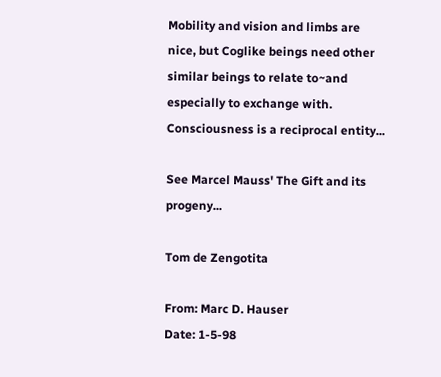Mobility and vision and limbs are nice, but Coglike beings need other similar beings to relate to~and especially to exchange with. Consciousness is a reciprocal entity...

See Marcel Mauss' The Gift and its progeny...

Tom de Zengotita

From: Marc D. Hauser
Date: 1-5-98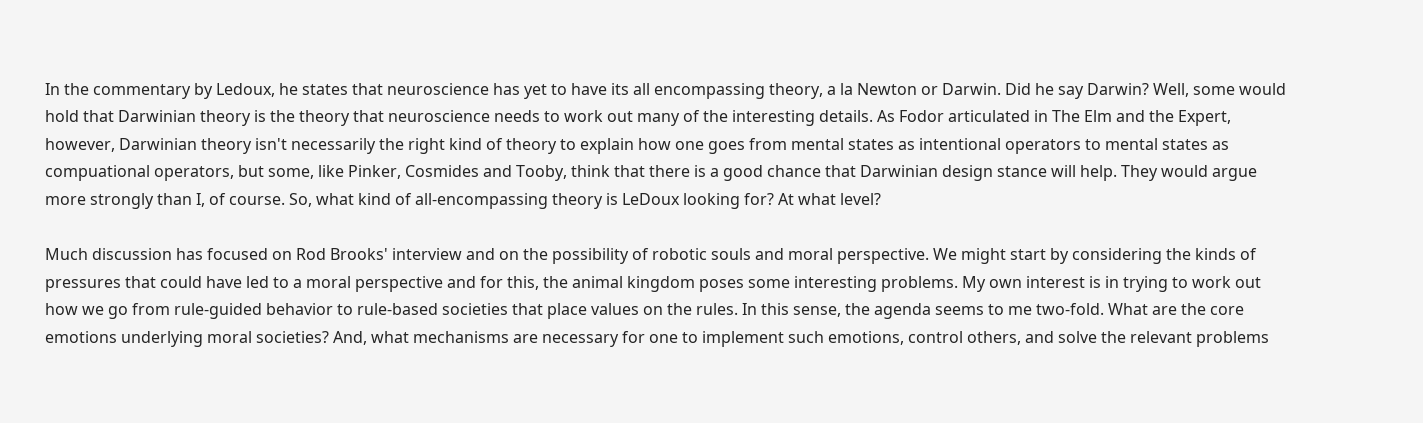In the commentary by Ledoux, he states that neuroscience has yet to have its all encompassing theory, a la Newton or Darwin. Did he say Darwin? Well, some would hold that Darwinian theory is the theory that neuroscience needs to work out many of the interesting details. As Fodor articulated in The Elm and the Expert, however, Darwinian theory isn't necessarily the right kind of theory to explain how one goes from mental states as intentional operators to mental states as compuational operators, but some, like Pinker, Cosmides and Tooby, think that there is a good chance that Darwinian design stance will help. They would argue more strongly than I, of course. So, what kind of all-encompassing theory is LeDoux looking for? At what level?

Much discussion has focused on Rod Brooks' interview and on the possibility of robotic souls and moral perspective. We might start by considering the kinds of pressures that could have led to a moral perspective and for this, the animal kingdom poses some interesting problems. My own interest is in trying to work out how we go from rule-guided behavior to rule-based societies that place values on the rules. In this sense, the agenda seems to me two-fold. What are the core emotions underlying moral societies? And, what mechanisms are necessary for one to implement such emotions, control others, and solve the relevant problems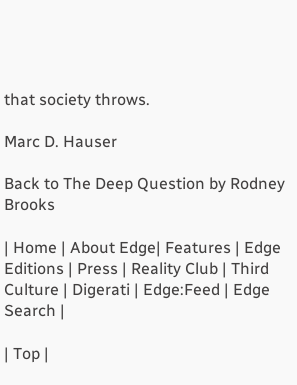that society throws.

Marc D. Hauser

Back to The Deep Question by Rodney Brooks

| Home | About Edge| Features | Edge Editions | Press | Reality Club | Third Culture | Digerati | Edge:Feed | Edge Search |

| Top |